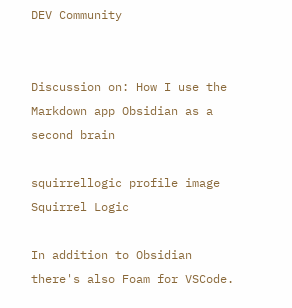DEV Community


Discussion on: How I use the Markdown app Obsidian as a second brain

squirrellogic profile image
Squirrel Logic

In addition to Obsidian there's also Foam for VSCode.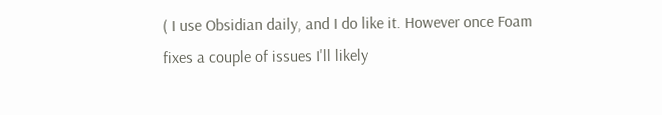( I use Obsidian daily, and I do like it. However once Foam fixes a couple of issues I'll likely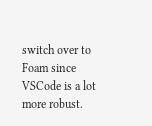switch over to Foam since VSCode is a lot more robust.